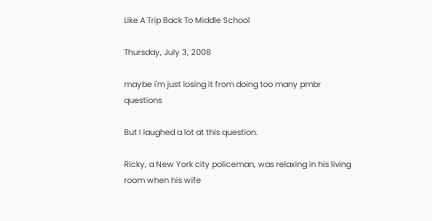Like A Trip Back To Middle School

Thursday, July 3, 2008

maybe i'm just losing it from doing too many pmbr questions

But I laughed a lot at this question.

Ricky, a New York city policeman, was relaxing in his living room when his wife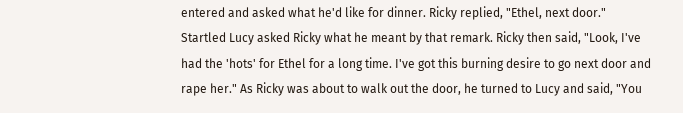entered and asked what he'd like for dinner. Ricky replied, "Ethel, next door." Startled Lucy asked Ricky what he meant by that remark. Ricky then said, "Look, I've had the 'hots' for Ethel for a long time. I've got this burning desire to go next door and rape her." As Ricky was about to walk out the door, he turned to Lucy and said, "You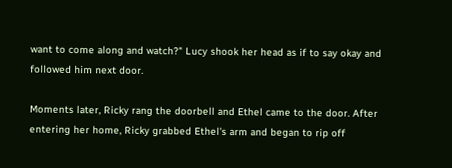want to come along and watch?" Lucy shook her head as if to say okay and followed him next door.

Moments later, Ricky rang the doorbell and Ethel came to the door. After entering her home, Ricky grabbed Ethel's arm and began to rip off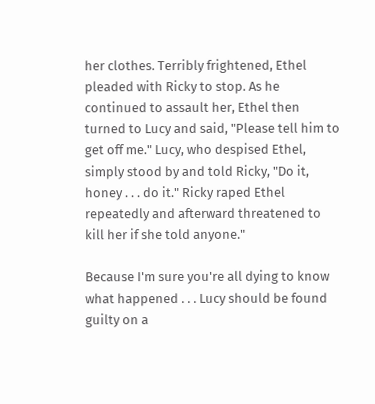her clothes. Terribly frightened, Ethel pleaded with Ricky to stop. As he continued to assault her, Ethel then turned to Lucy and said, "Please tell him to get off me." Lucy, who despised Ethel, simply stood by and told Ricky, "Do it, honey . . . do it." Ricky raped Ethel repeatedly and afterward threatened to kill her if she told anyone."

Because I'm sure you're all dying to know what happened . . . Lucy should be found guilty on a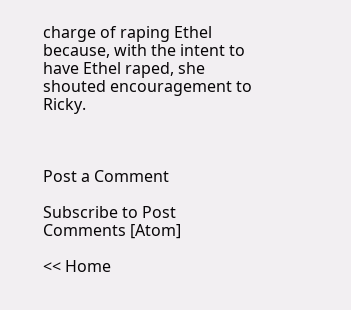charge of raping Ethel because, with the intent to have Ethel raped, she shouted encouragement to Ricky.



Post a Comment

Subscribe to Post Comments [Atom]

<< Home